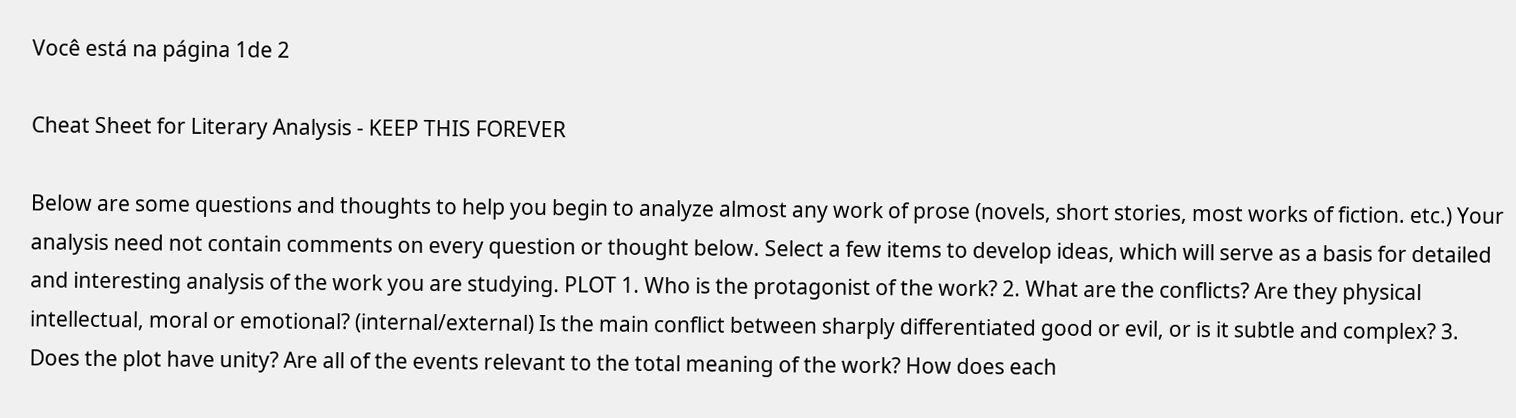Você está na página 1de 2

Cheat Sheet for Literary Analysis - KEEP THIS FOREVER

Below are some questions and thoughts to help you begin to analyze almost any work of prose (novels, short stories, most works of fiction. etc.) Your analysis need not contain comments on every question or thought below. Select a few items to develop ideas, which will serve as a basis for detailed and interesting analysis of the work you are studying. PLOT 1. Who is the protagonist of the work? 2. What are the conflicts? Are they physical intellectual, moral or emotional? (internal/external) Is the main conflict between sharply differentiated good or evil, or is it subtle and complex? 3. Does the plot have unity? Are all of the events relevant to the total meaning of the work? How does each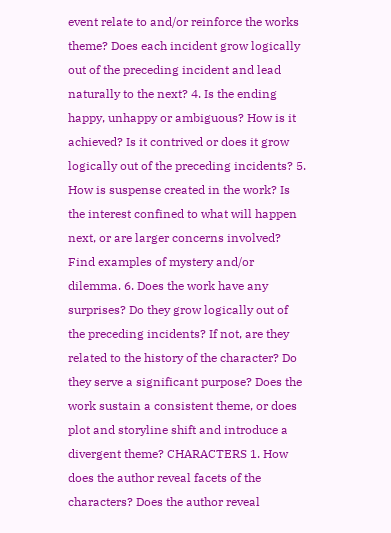event relate to and/or reinforce the works theme? Does each incident grow logically out of the preceding incident and lead naturally to the next? 4. Is the ending happy, unhappy or ambiguous? How is it achieved? Is it contrived or does it grow logically out of the preceding incidents? 5. How is suspense created in the work? Is the interest confined to what will happen next, or are larger concerns involved? Find examples of mystery and/or dilemma. 6. Does the work have any surprises? Do they grow logically out of the preceding incidents? If not, are they related to the history of the character? Do they serve a significant purpose? Does the work sustain a consistent theme, or does plot and storyline shift and introduce a divergent theme? CHARACTERS 1. How does the author reveal facets of the characters? Does the author reveal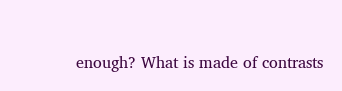enough? What is made of contrasts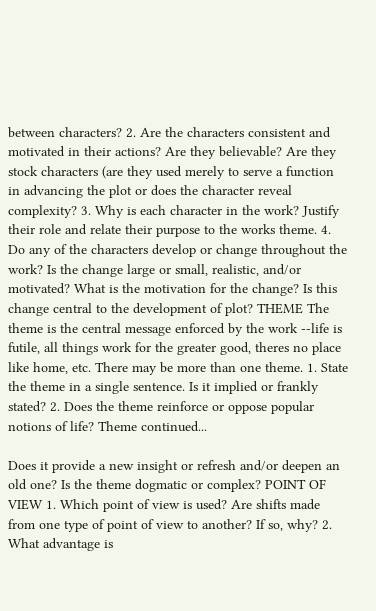between characters? 2. Are the characters consistent and motivated in their actions? Are they believable? Are they stock characters (are they used merely to serve a function in advancing the plot or does the character reveal complexity? 3. Why is each character in the work? Justify their role and relate their purpose to the works theme. 4. Do any of the characters develop or change throughout the work? Is the change large or small, realistic, and/or motivated? What is the motivation for the change? Is this change central to the development of plot? THEME The theme is the central message enforced by the work --life is futile, all things work for the greater good, theres no place like home, etc. There may be more than one theme. 1. State the theme in a single sentence. Is it implied or frankly stated? 2. Does the theme reinforce or oppose popular notions of life? Theme continued...

Does it provide a new insight or refresh and/or deepen an old one? Is the theme dogmatic or complex? POINT OF VIEW 1. Which point of view is used? Are shifts made from one type of point of view to another? If so, why? 2. What advantage is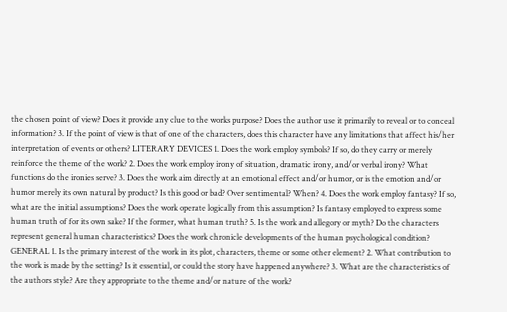the chosen point of view? Does it provide any clue to the works purpose? Does the author use it primarily to reveal or to conceal information? 3. If the point of view is that of one of the characters, does this character have any limitations that affect his/her interpretation of events or others? LITERARY DEVICES 1. Does the work employ symbols? If so, do they carry or merely reinforce the theme of the work? 2. Does the work employ irony of situation, dramatic irony, and/or verbal irony? What functions do the ironies serve? 3. Does the work aim directly at an emotional effect and/or humor, or is the emotion and/or humor merely its own natural by product? Is this good or bad? Over sentimental? When? 4. Does the work employ fantasy? If so, what are the initial assumptions? Does the work operate logically from this assumption? Is fantasy employed to express some human truth of for its own sake? If the former, what human truth? 5. Is the work and allegory or myth? Do the characters represent general human characteristics? Does the work chronicle developments of the human psychological condition? GENERAL 1. Is the primary interest of the work in its plot, characters, theme or some other element? 2. What contribution to the work is made by the setting? Is it essential, or could the story have happened anywhere? 3. What are the characteristics of the authors style? Are they appropriate to the theme and/or nature of the work?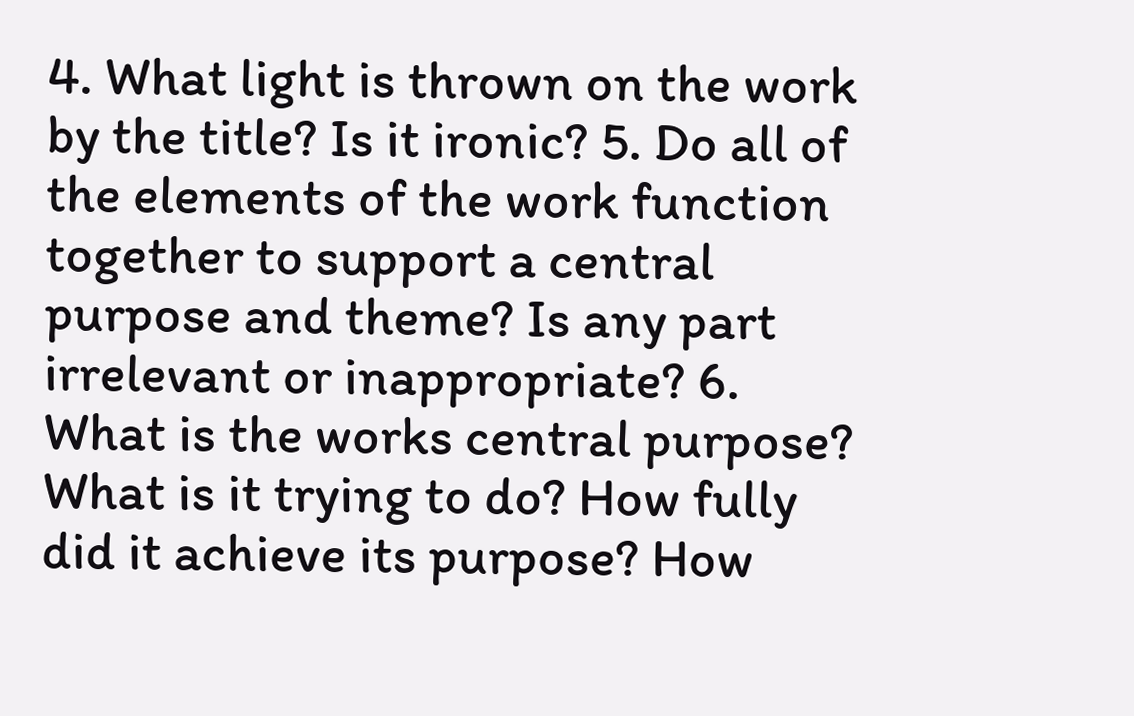4. What light is thrown on the work by the title? Is it ironic? 5. Do all of the elements of the work function together to support a central purpose and theme? Is any part irrelevant or inappropriate? 6. What is the works central purpose? What is it trying to do? How fully did it achieve its purpose? How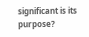significant is its purpose?